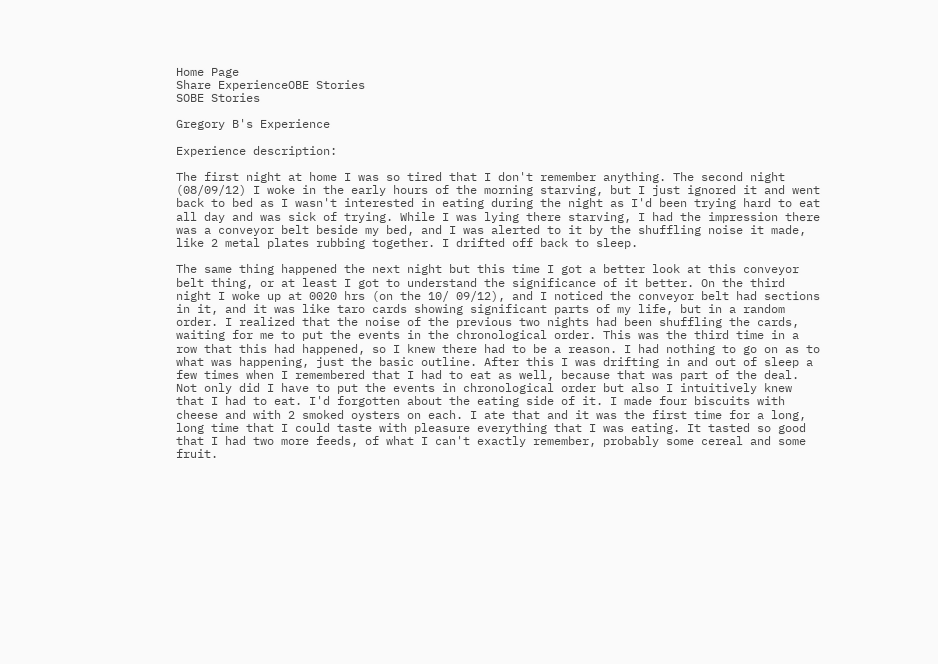Home Page
Share ExperienceOBE Stories
SOBE Stories

Gregory B's Experience

Experience description:

The first night at home I was so tired that I don't remember anything. The second night (08/09/12) I woke in the early hours of the morning starving, but I just ignored it and went back to bed as I wasn't interested in eating during the night as I'd been trying hard to eat all day and was sick of trying. While I was lying there starving, I had the impression there was a conveyor belt beside my bed, and I was alerted to it by the shuffling noise it made, like 2 metal plates rubbing together. I drifted off back to sleep.

The same thing happened the next night but this time I got a better look at this conveyor belt thing, or at least I got to understand the significance of it better. On the third night I woke up at 0020 hrs (on the 10/ 09/12), and I noticed the conveyor belt had sections in it, and it was like taro cards showing significant parts of my life, but in a random order. I realized that the noise of the previous two nights had been shuffling the cards, waiting for me to put the events in the chronological order. This was the third time in a row that this had happened, so I knew there had to be a reason. I had nothing to go on as to what was happening, just the basic outline. After this I was drifting in and out of sleep a few times when I remembered that I had to eat as well, because that was part of the deal. Not only did I have to put the events in chronological order but also I intuitively knew that I had to eat. I'd forgotten about the eating side of it. I made four biscuits with cheese and with 2 smoked oysters on each. I ate that and it was the first time for a long, long time that I could taste with pleasure everything that I was eating. It tasted so good that I had two more feeds, of what I can't exactly remember, probably some cereal and some fruit.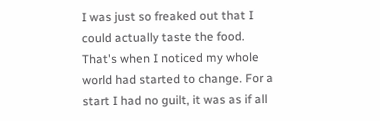I was just so freaked out that I could actually taste the food. That's when I noticed my whole world had started to change. For a start I had no guilt, it was as if all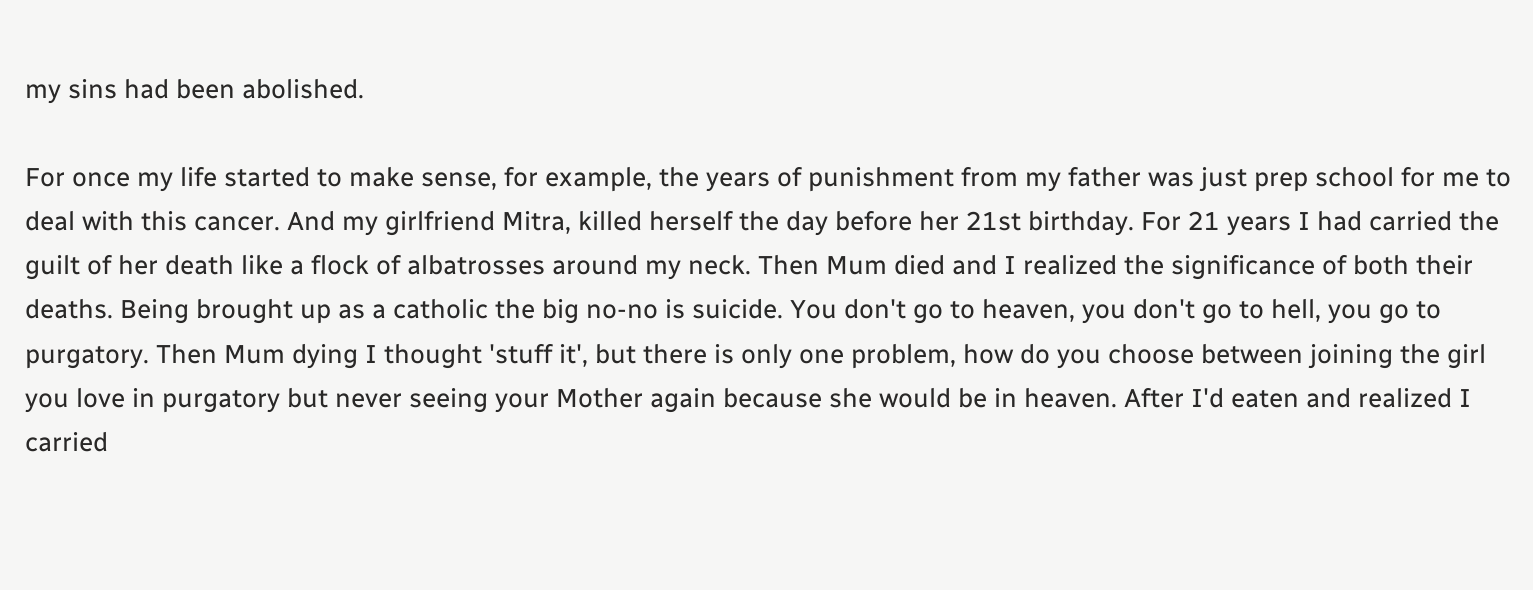my sins had been abolished.

For once my life started to make sense, for example, the years of punishment from my father was just prep school for me to deal with this cancer. And my girlfriend Mitra, killed herself the day before her 21st birthday. For 21 years I had carried the guilt of her death like a flock of albatrosses around my neck. Then Mum died and I realized the significance of both their deaths. Being brought up as a catholic the big no-no is suicide. You don't go to heaven, you don't go to hell, you go to purgatory. Then Mum dying I thought 'stuff it', but there is only one problem, how do you choose between joining the girl you love in purgatory but never seeing your Mother again because she would be in heaven. After I'd eaten and realized I carried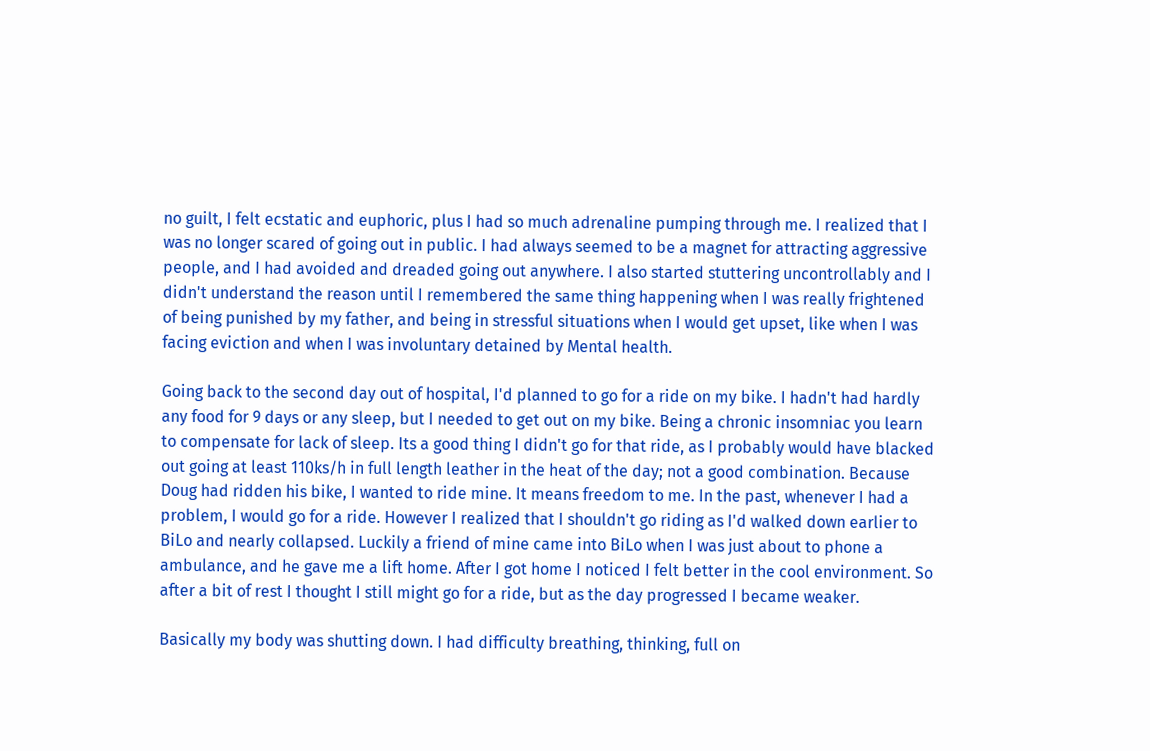no guilt, I felt ecstatic and euphoric, plus I had so much adrenaline pumping through me. I realized that I was no longer scared of going out in public. I had always seemed to be a magnet for attracting aggressive people, and I had avoided and dreaded going out anywhere. I also started stuttering uncontrollably and I didn't understand the reason until I remembered the same thing happening when I was really frightened of being punished by my father, and being in stressful situations when I would get upset, like when I was facing eviction and when I was involuntary detained by Mental health.

Going back to the second day out of hospital, I'd planned to go for a ride on my bike. I hadn't had hardly any food for 9 days or any sleep, but I needed to get out on my bike. Being a chronic insomniac you learn to compensate for lack of sleep. Its a good thing I didn't go for that ride, as I probably would have blacked out going at least 110ks/h in full length leather in the heat of the day; not a good combination. Because Doug had ridden his bike, I wanted to ride mine. It means freedom to me. In the past, whenever I had a problem, I would go for a ride. However I realized that I shouldn't go riding as I'd walked down earlier to BiLo and nearly collapsed. Luckily a friend of mine came into BiLo when I was just about to phone a ambulance, and he gave me a lift home. After I got home I noticed I felt better in the cool environment. So after a bit of rest I thought I still might go for a ride, but as the day progressed I became weaker.

Basically my body was shutting down. I had difficulty breathing, thinking, full on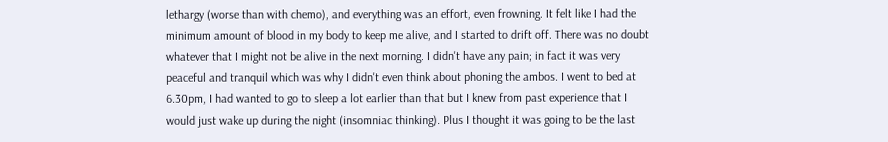lethargy (worse than with chemo), and everything was an effort, even frowning. It felt like I had the minimum amount of blood in my body to keep me alive, and I started to drift off. There was no doubt whatever that I might not be alive in the next morning. I didn't have any pain; in fact it was very peaceful and tranquil which was why I didn't even think about phoning the ambos. I went to bed at 6.30pm, I had wanted to go to sleep a lot earlier than that but I knew from past experience that I would just wake up during the night (insomniac thinking). Plus I thought it was going to be the last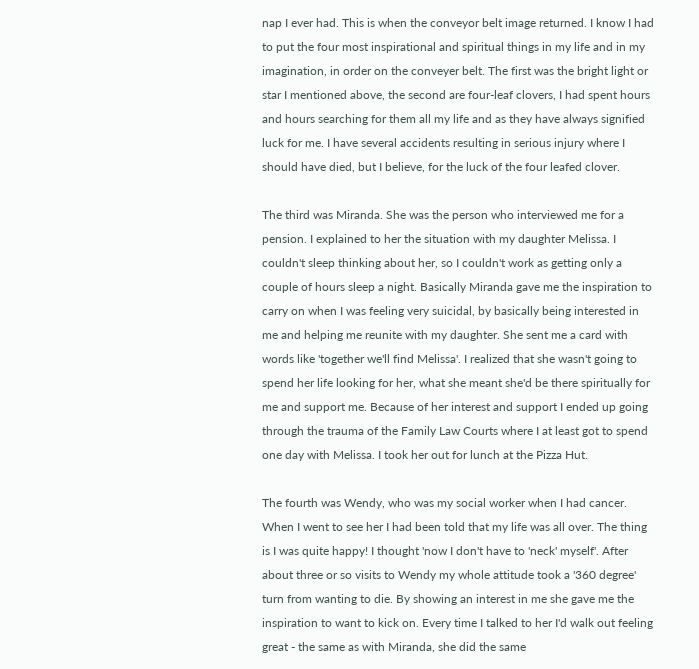nap I ever had. This is when the conveyor belt image returned. I know I had to put the four most inspirational and spiritual things in my life and in my imagination, in order on the conveyer belt. The first was the bright light or star I mentioned above, the second are four-leaf clovers, I had spent hours and hours searching for them all my life and as they have always signified luck for me. I have several accidents resulting in serious injury where I should have died, but I believe, for the luck of the four leafed clover.

The third was Miranda. She was the person who interviewed me for a pension. I explained to her the situation with my daughter Melissa. I couldn't sleep thinking about her, so I couldn't work as getting only a couple of hours sleep a night. Basically Miranda gave me the inspiration to carry on when I was feeling very suicidal, by basically being interested in me and helping me reunite with my daughter. She sent me a card with words like 'together we'll find Melissa'. I realized that she wasn't going to spend her life looking for her, what she meant she'd be there spiritually for me and support me. Because of her interest and support I ended up going through the trauma of the Family Law Courts where I at least got to spend one day with Melissa. I took her out for lunch at the Pizza Hut.

The fourth was Wendy, who was my social worker when I had cancer. When I went to see her I had been told that my life was all over. The thing is I was quite happy! I thought 'now I don't have to 'neck' myself'. After about three or so visits to Wendy my whole attitude took a '360 degree' turn from wanting to die. By showing an interest in me she gave me the inspiration to want to kick on. Every time I talked to her I'd walk out feeling great - the same as with Miranda, she did the same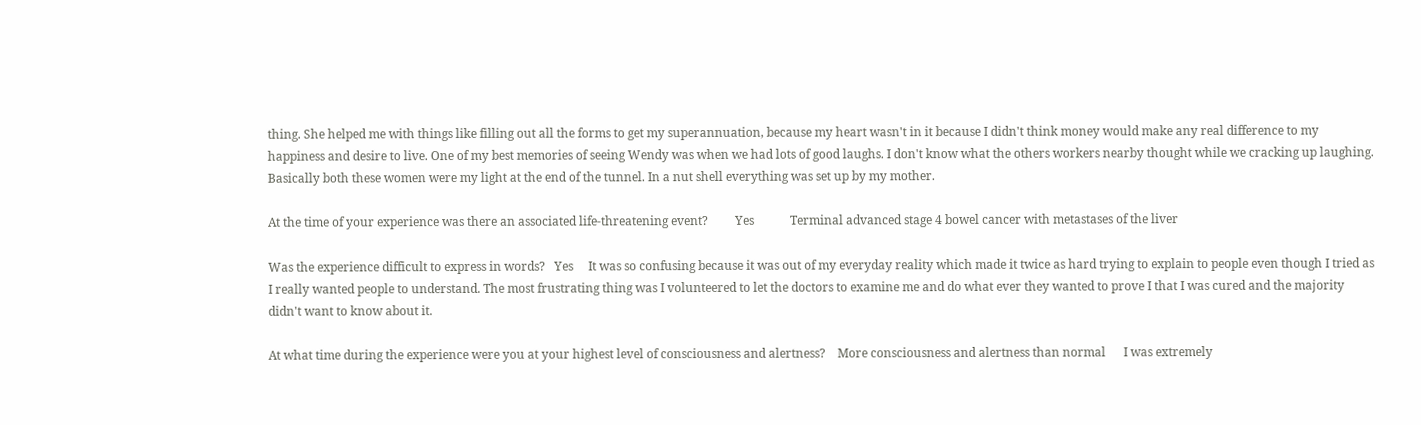thing. She helped me with things like filling out all the forms to get my superannuation, because my heart wasn't in it because I didn't think money would make any real difference to my happiness and desire to live. One of my best memories of seeing Wendy was when we had lots of good laughs. I don't know what the others workers nearby thought while we cracking up laughing. Basically both these women were my light at the end of the tunnel. In a nut shell everything was set up by my mother.

At the time of your experience was there an associated life-threatening event?         Yes            Terminal advanced stage 4 bowel cancer with metastases of the liver

Was the experience difficult to express in words?   Yes     It was so confusing because it was out of my everyday reality which made it twice as hard trying to explain to people even though I tried as I really wanted people to understand. The most frustrating thing was I volunteered to let the doctors to examine me and do what ever they wanted to prove I that I was cured and the majority didn't want to know about it.

At what time during the experience were you at your highest level of consciousness and alertness?    More consciousness and alertness than normal      I was extremely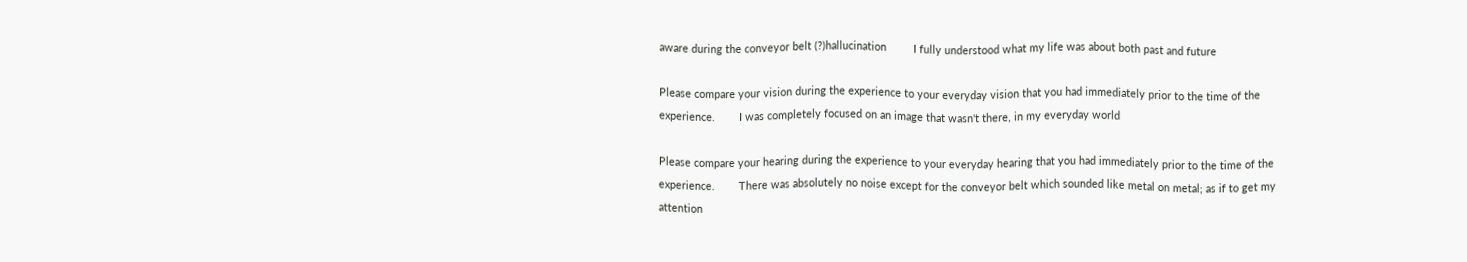aware during the conveyor belt (?)hallucination         I fully understood what my life was about both past and future

Please compare your vision during the experience to your everyday vision that you had immediately prior to the time of the experience.        I was completely focused on an image that wasn't there, in my everyday world

Please compare your hearing during the experience to your everyday hearing that you had immediately prior to the time of the experience.        There was absolutely no noise except for the conveyor belt which sounded like metal on metal; as if to get my attention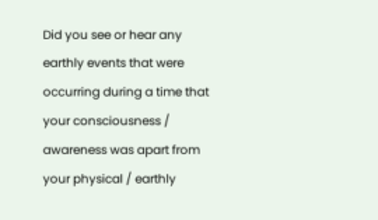Did you see or hear any earthly events that were occurring during a time that your consciousness / awareness was apart from your physical / earthly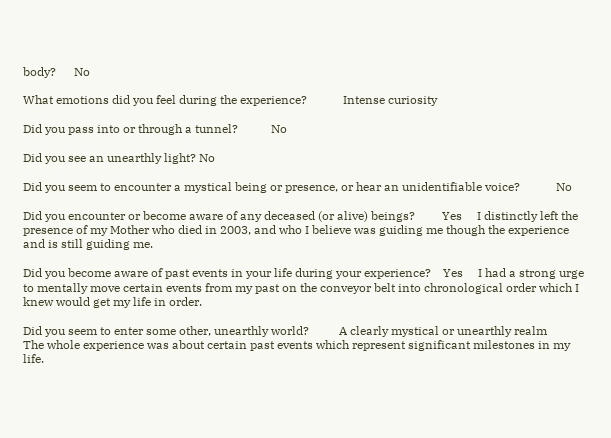body?      No

What emotions did you feel during the experience?            Intense curiosity

Did you pass into or through a tunnel?           No

Did you see an unearthly light? No

Did you seem to encounter a mystical being or presence, or hear an unidentifiable voice?            No

Did you encounter or become aware of any deceased (or alive) beings?         Yes     I distinctly left the presence of my Mother who died in 2003, and who I believe was guiding me though the experience and is still guiding me.

Did you become aware of past events in your life during your experience?    Yes     I had a strong urge to mentally move certain events from my past on the conveyor belt into chronological order which I knew would get my life in order.

Did you seem to enter some other, unearthly world?          A clearly mystical or unearthly realm            The whole experience was about certain past events which represent significant milestones in my life.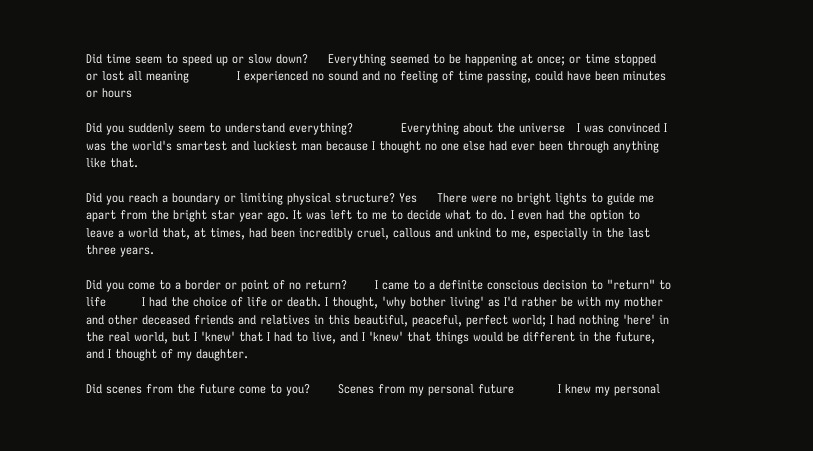Did time seem to speed up or slow down?     Everything seemed to be happening at once; or time stopped or lost all meaning            I experienced no sound and no feeling of time passing, could have been minutes or hours

Did you suddenly seem to understand everything?            Everything about the universe   I was convinced I was the world's smartest and luckiest man because I thought no one else had ever been through anything like that.

Did you reach a boundary or limiting physical structure? Yes     There were no bright lights to guide me apart from the bright star year ago. It was left to me to decide what to do. I even had the option to leave a world that, at times, had been incredibly cruel, callous and unkind to me, especially in the last three years.

Did you come to a border or point of no return?       I came to a definite conscious decision to "return" to life         I had the choice of life or death. I thought, 'why bother living' as I'd rather be with my mother and other deceased friends and relatives in this beautiful, peaceful, perfect world; I had nothing 'here' in the real world, but I 'knew' that I had to live, and I 'knew' that things would be different in the future, and I thought of my daughter.

Did scenes from the future come to you?       Scenes from my personal future           I knew my personal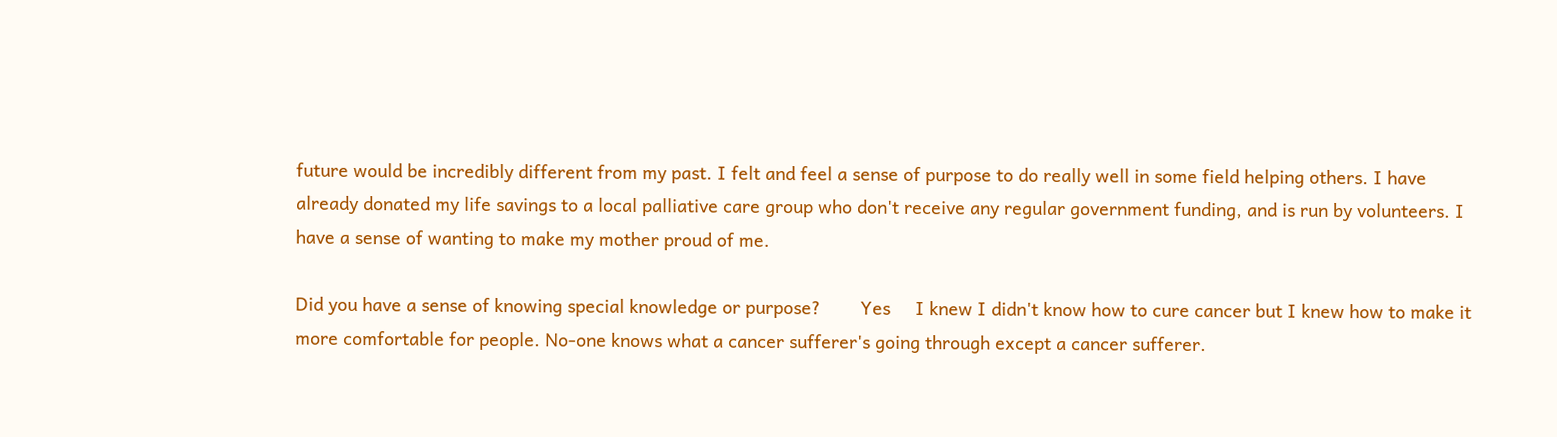future would be incredibly different from my past. I felt and feel a sense of purpose to do really well in some field helping others. I have already donated my life savings to a local palliative care group who don't receive any regular government funding, and is run by volunteers. I have a sense of wanting to make my mother proud of me.

Did you have a sense of knowing special knowledge or purpose?        Yes     I knew I didn't know how to cure cancer but I knew how to make it more comfortable for people. No-one knows what a cancer sufferer's going through except a cancer sufferer.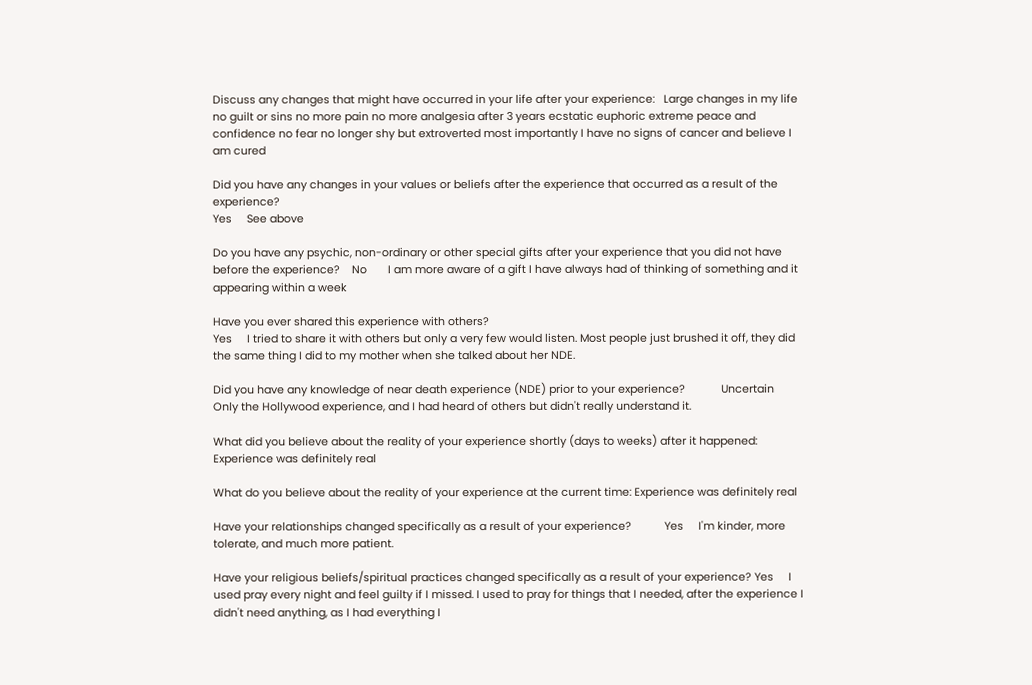Discuss any changes that might have occurred in your life after your experience:   Large changes in my life  no guilt or sins no more pain no more analgesia after 3 years ecstatic euphoric extreme peace and confidence no fear no longer shy but extroverted most importantly I have no signs of cancer and believe I am cured

Did you have any changes in your values or beliefs after the experience that occurred as a result of the experience?
Yes     See above

Do you have any psychic, non-ordinary or other special gifts after your experience that you did not have before the experience?    No       I am more aware of a gift I have always had of thinking of something and it appearing within a week

Have you ever shared this experience with others?
Yes     I tried to share it with others but only a very few would listen. Most people just brushed it off, they did the same thing I did to my mother when she talked about her NDE.

Did you have any knowledge of near death experience (NDE) prior to your experience?            Uncertain      Only the Hollywood experience, and I had heard of others but didn't really understand it.

What did you believe about the reality of your experience shortly (days to weeks) after it happened:    Experience was definitely real

What do you believe about the reality of your experience at the current time: Experience was definitely real

Have your relationships changed specifically as a result of your experience?           Yes     I'm kinder, more tolerate, and much more patient.

Have your religious beliefs/spiritual practices changed specifically as a result of your experience? Yes     I used pray every night and feel guilty if I missed. I used to pray for things that I needed, after the experience I didn't need anything, as I had everything I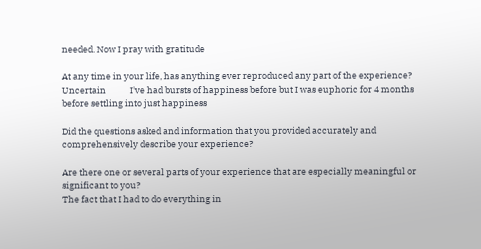needed. Now I pray with gratitude

At any time in your life, has anything ever reproduced any part of the experience?  Uncertain            I've had bursts of happiness before but I was euphoric for 4 months before settling into just happiness

Did the questions asked and information that you provided accurately and comprehensively describe your experience?

Are there one or several parts of your experience that are especially meaningful or significant to you?
The fact that I had to do everything in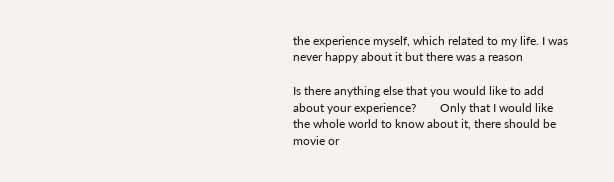the experience myself, which related to my life. I was never happy about it but there was a reason

Is there anything else that you would like to add about your experience?        Only that I would like the whole world to know about it, there should be movie or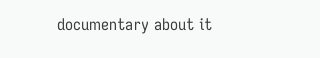documentary about it